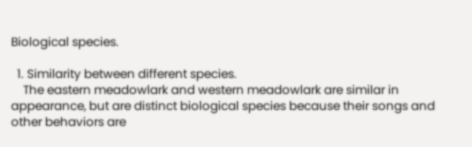Biological species.

  1. Similarity between different species.
    The eastern meadowlark and western meadowlark are similar in appearance, but are distinct biological species because their songs and other behaviors are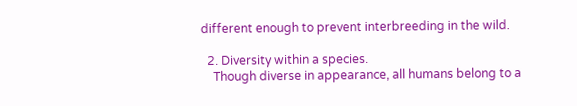different enough to prevent interbreeding in the wild.

  2. Diversity within a species.
    Though diverse in appearance, all humans belong to a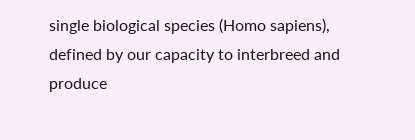single biological species (Homo sapiens), defined by our capacity to interbreed and produce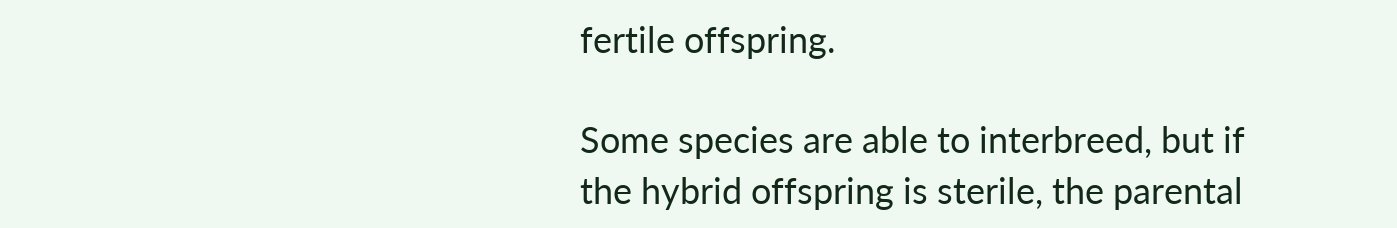fertile offspring.

Some species are able to interbreed, but if the hybrid offspring is sterile, the parental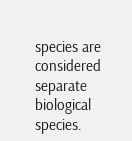species are considered separate biological species.